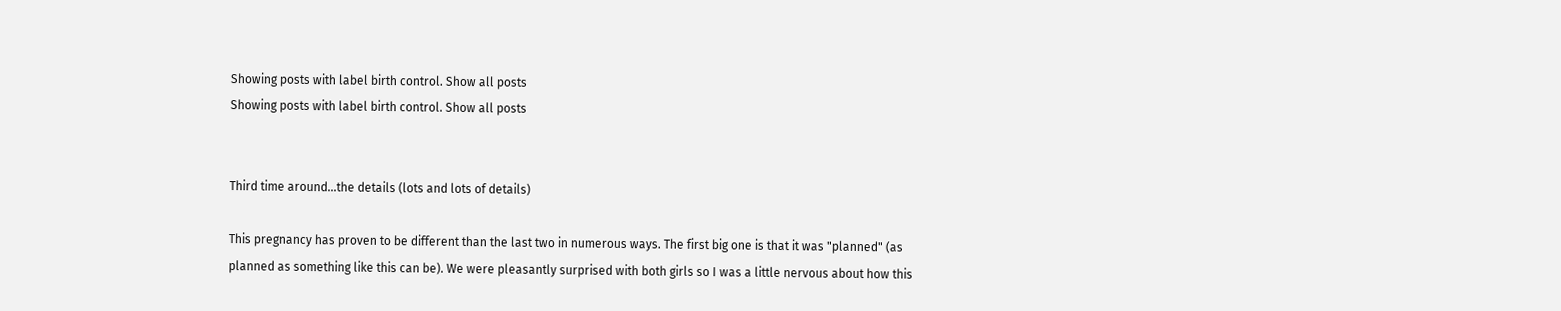Showing posts with label birth control. Show all posts
Showing posts with label birth control. Show all posts


Third time around...the details (lots and lots of details)

This pregnancy has proven to be different than the last two in numerous ways. The first big one is that it was "planned" (as planned as something like this can be). We were pleasantly surprised with both girls so I was a little nervous about how this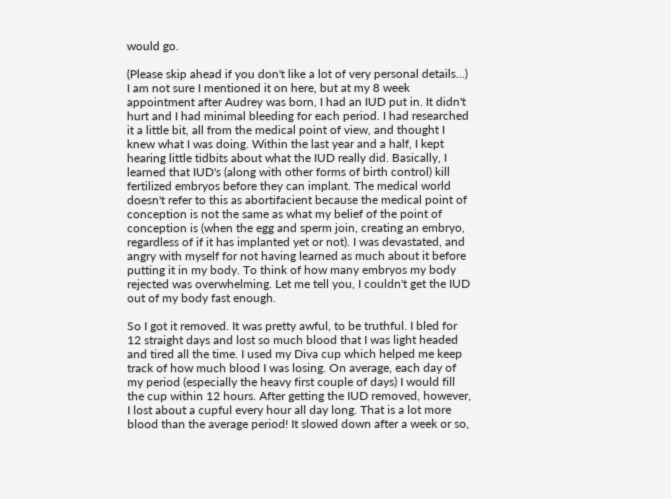would go.

(Please skip ahead if you don't like a lot of very personal details...)
I am not sure I mentioned it on here, but at my 8 week appointment after Audrey was born, I had an IUD put in. It didn't hurt and I had minimal bleeding for each period. I had researched it a little bit, all from the medical point of view, and thought I knew what I was doing. Within the last year and a half, I kept hearing little tidbits about what the IUD really did. Basically, I learned that IUD's (along with other forms of birth control) kill fertilized embryos before they can implant. The medical world doesn't refer to this as abortifacient because the medical point of conception is not the same as what my belief of the point of conception is (when the egg and sperm join, creating an embryo, regardless of if it has implanted yet or not). I was devastated, and angry with myself for not having learned as much about it before putting it in my body. To think of how many embryos my body rejected was overwhelming. Let me tell you, I couldn't get the IUD out of my body fast enough.

So I got it removed. It was pretty awful, to be truthful. I bled for 12 straight days and lost so much blood that I was light headed and tired all the time. I used my Diva cup which helped me keep track of how much blood I was losing. On average, each day of my period (especially the heavy first couple of days) I would fill the cup within 12 hours. After getting the IUD removed, however, I lost about a cupful every hour all day long. That is a lot more blood than the average period! It slowed down after a week or so,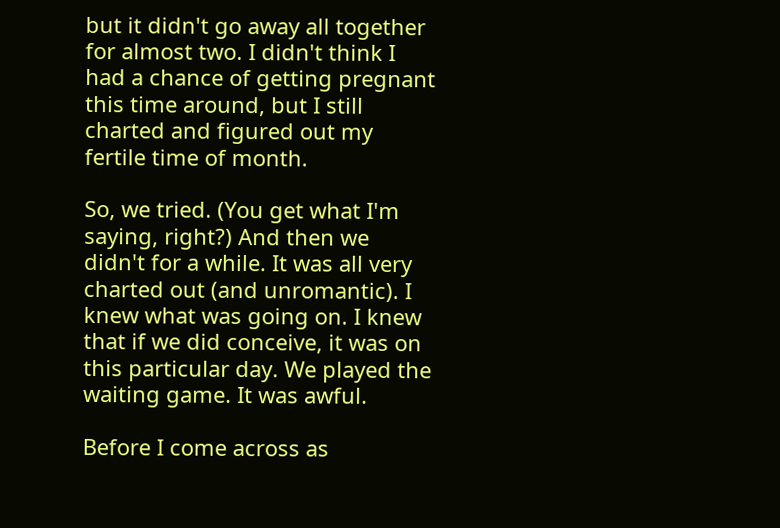but it didn't go away all together for almost two. I didn't think I had a chance of getting pregnant this time around, but I still charted and figured out my fertile time of month.

So, we tried. (You get what I'm saying, right?) And then we didn't for a while. It was all very charted out (and unromantic). I knew what was going on. I knew that if we did conceive, it was on this particular day. We played the waiting game. It was awful.

Before I come across as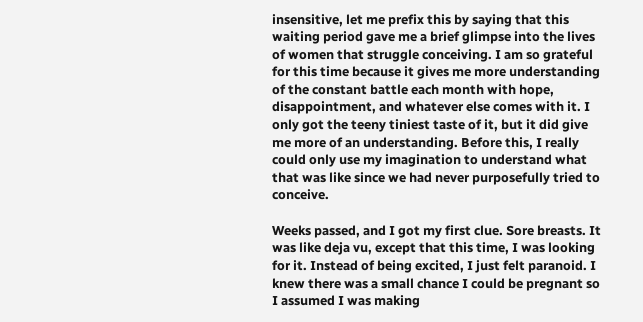insensitive, let me prefix this by saying that this waiting period gave me a brief glimpse into the lives of women that struggle conceiving. I am so grateful for this time because it gives me more understanding of the constant battle each month with hope, disappointment, and whatever else comes with it. I only got the teeny tiniest taste of it, but it did give me more of an understanding. Before this, I really could only use my imagination to understand what that was like since we had never purposefully tried to conceive.

Weeks passed, and I got my first clue. Sore breasts. It was like deja vu, except that this time, I was looking for it. Instead of being excited, I just felt paranoid. I  knew there was a small chance I could be pregnant so I assumed I was making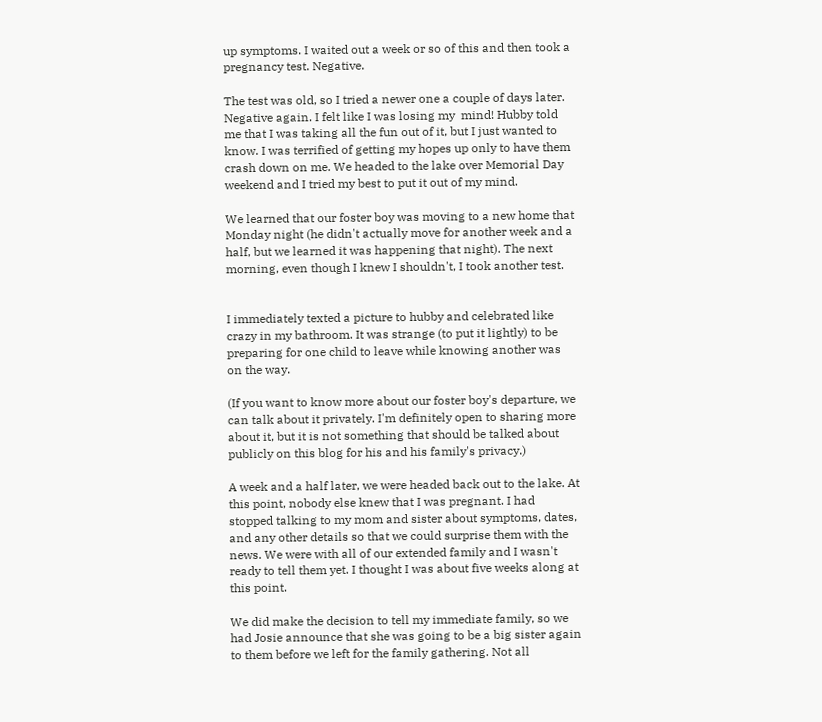up symptoms. I waited out a week or so of this and then took a pregnancy test. Negative.

The test was old, so I tried a newer one a couple of days later. Negative again. I felt like I was losing my  mind! Hubby told me that I was taking all the fun out of it, but I just wanted to know. I was terrified of getting my hopes up only to have them crash down on me. We headed to the lake over Memorial Day weekend and I tried my best to put it out of my mind.

We learned that our foster boy was moving to a new home that Monday night (he didn't actually move for another week and a half, but we learned it was happening that night). The next morning, even though I knew I shouldn't, I took another test.


I immediately texted a picture to hubby and celebrated like crazy in my bathroom. It was strange (to put it lightly) to be preparing for one child to leave while knowing another was on the way.

(If you want to know more about our foster boy's departure, we can talk about it privately. I'm definitely open to sharing more about it, but it is not something that should be talked about publicly on this blog for his and his family's privacy.)

A week and a half later, we were headed back out to the lake. At this point, nobody else knew that I was pregnant. I had stopped talking to my mom and sister about symptoms, dates, and any other details so that we could surprise them with the news. We were with all of our extended family and I wasn't ready to tell them yet. I thought I was about five weeks along at this point.

We did make the decision to tell my immediate family, so we had Josie announce that she was going to be a big sister again to them before we left for the family gathering. Not all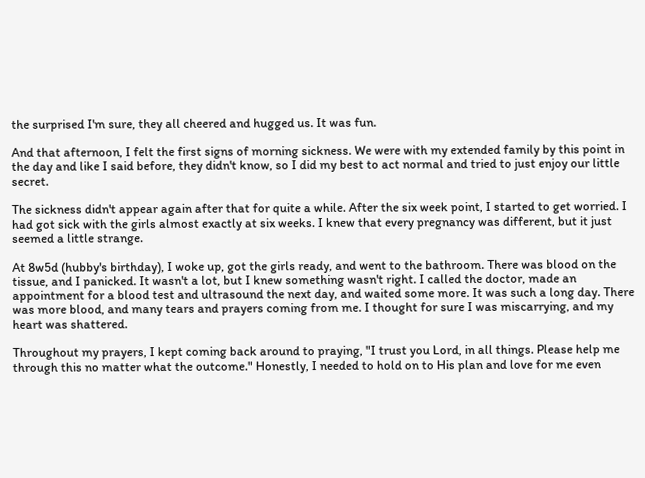the surprised I'm sure, they all cheered and hugged us. It was fun.

And that afternoon, I felt the first signs of morning sickness. We were with my extended family by this point in the day and like I said before, they didn't know, so I did my best to act normal and tried to just enjoy our little secret.

The sickness didn't appear again after that for quite a while. After the six week point, I started to get worried. I had got sick with the girls almost exactly at six weeks. I knew that every pregnancy was different, but it just seemed a little strange.

At 8w5d (hubby's birthday), I woke up, got the girls ready, and went to the bathroom. There was blood on the tissue, and I panicked. It wasn't a lot, but I knew something wasn't right. I called the doctor, made an appointment for a blood test and ultrasound the next day, and waited some more. It was such a long day. There was more blood, and many tears and prayers coming from me. I thought for sure I was miscarrying, and my heart was shattered.

Throughout my prayers, I kept coming back around to praying, "I trust you Lord, in all things. Please help me through this no matter what the outcome." Honestly, I needed to hold on to His plan and love for me even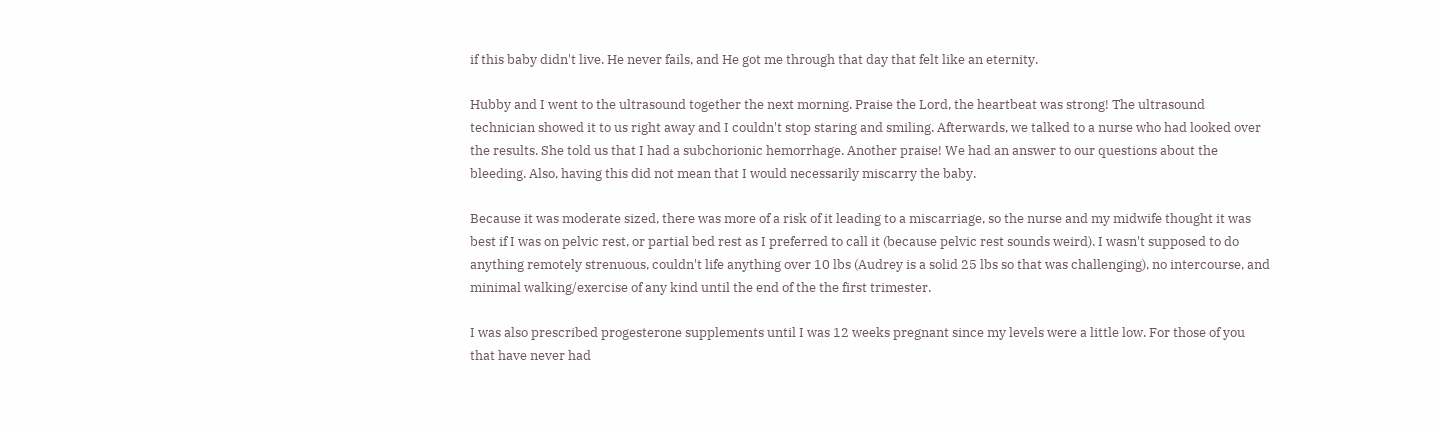if this baby didn't live. He never fails, and He got me through that day that felt like an eternity.

Hubby and I went to the ultrasound together the next morning. Praise the Lord, the heartbeat was strong! The ultrasound technician showed it to us right away and I couldn't stop staring and smiling. Afterwards, we talked to a nurse who had looked over the results. She told us that I had a subchorionic hemorrhage. Another praise! We had an answer to our questions about the bleeding. Also, having this did not mean that I would necessarily miscarry the baby.

Because it was moderate sized, there was more of a risk of it leading to a miscarriage, so the nurse and my midwife thought it was best if I was on pelvic rest, or partial bed rest as I preferred to call it (because pelvic rest sounds weird). I wasn't supposed to do anything remotely strenuous, couldn't life anything over 10 lbs (Audrey is a solid 25 lbs so that was challenging), no intercourse, and minimal walking/exercise of any kind until the end of the the first trimester.

I was also prescribed progesterone supplements until I was 12 weeks pregnant since my levels were a little low. For those of you that have never had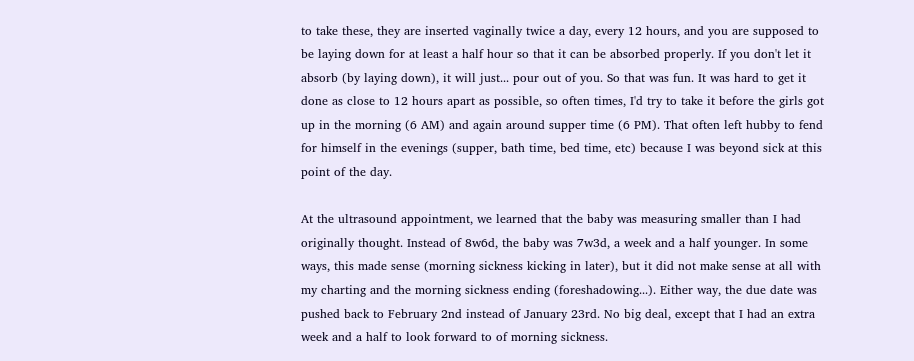to take these, they are inserted vaginally twice a day, every 12 hours, and you are supposed to be laying down for at least a half hour so that it can be absorbed properly. If you don't let it absorb (by laying down), it will just... pour out of you. So that was fun. It was hard to get it done as close to 12 hours apart as possible, so often times, I'd try to take it before the girls got up in the morning (6 AM) and again around supper time (6 PM). That often left hubby to fend for himself in the evenings (supper, bath time, bed time, etc) because I was beyond sick at this point of the day.

At the ultrasound appointment, we learned that the baby was measuring smaller than I had originally thought. Instead of 8w6d, the baby was 7w3d, a week and a half younger. In some ways, this made sense (morning sickness kicking in later), but it did not make sense at all with my charting and the morning sickness ending (foreshadowing...). Either way, the due date was pushed back to February 2nd instead of January 23rd. No big deal, except that I had an extra week and a half to look forward to of morning sickness.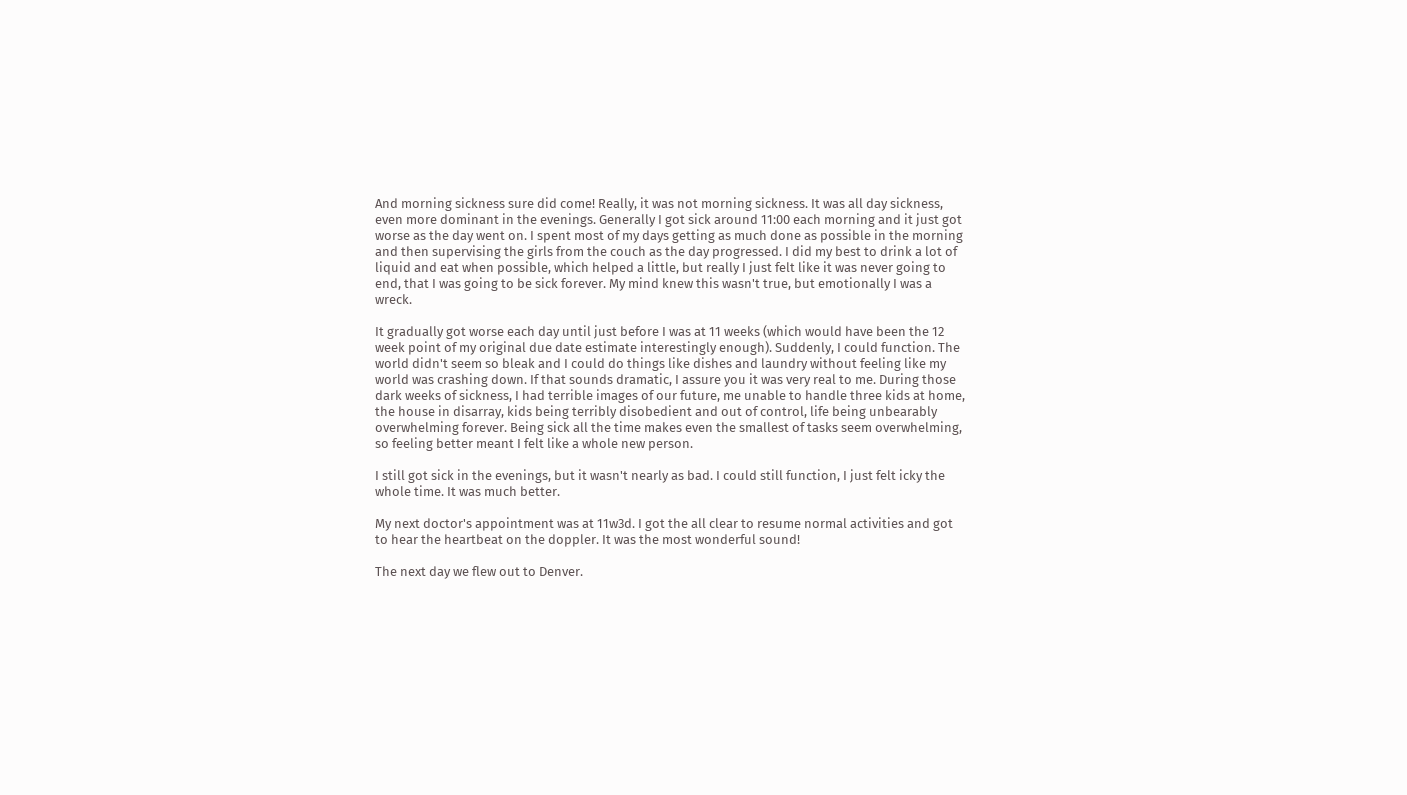And morning sickness sure did come! Really, it was not morning sickness. It was all day sickness, even more dominant in the evenings. Generally I got sick around 11:00 each morning and it just got worse as the day went on. I spent most of my days getting as much done as possible in the morning and then supervising the girls from the couch as the day progressed. I did my best to drink a lot of liquid and eat when possible, which helped a little, but really I just felt like it was never going to end, that I was going to be sick forever. My mind knew this wasn't true, but emotionally I was a wreck.

It gradually got worse each day until just before I was at 11 weeks (which would have been the 12 week point of my original due date estimate interestingly enough). Suddenly, I could function. The world didn't seem so bleak and I could do things like dishes and laundry without feeling like my world was crashing down. If that sounds dramatic, I assure you it was very real to me. During those dark weeks of sickness, I had terrible images of our future, me unable to handle three kids at home, the house in disarray, kids being terribly disobedient and out of control, life being unbearably overwhelming forever. Being sick all the time makes even the smallest of tasks seem overwhelming, so feeling better meant I felt like a whole new person.

I still got sick in the evenings, but it wasn't nearly as bad. I could still function, I just felt icky the whole time. It was much better.

My next doctor's appointment was at 11w3d. I got the all clear to resume normal activities and got to hear the heartbeat on the doppler. It was the most wonderful sound!

The next day we flew out to Denver.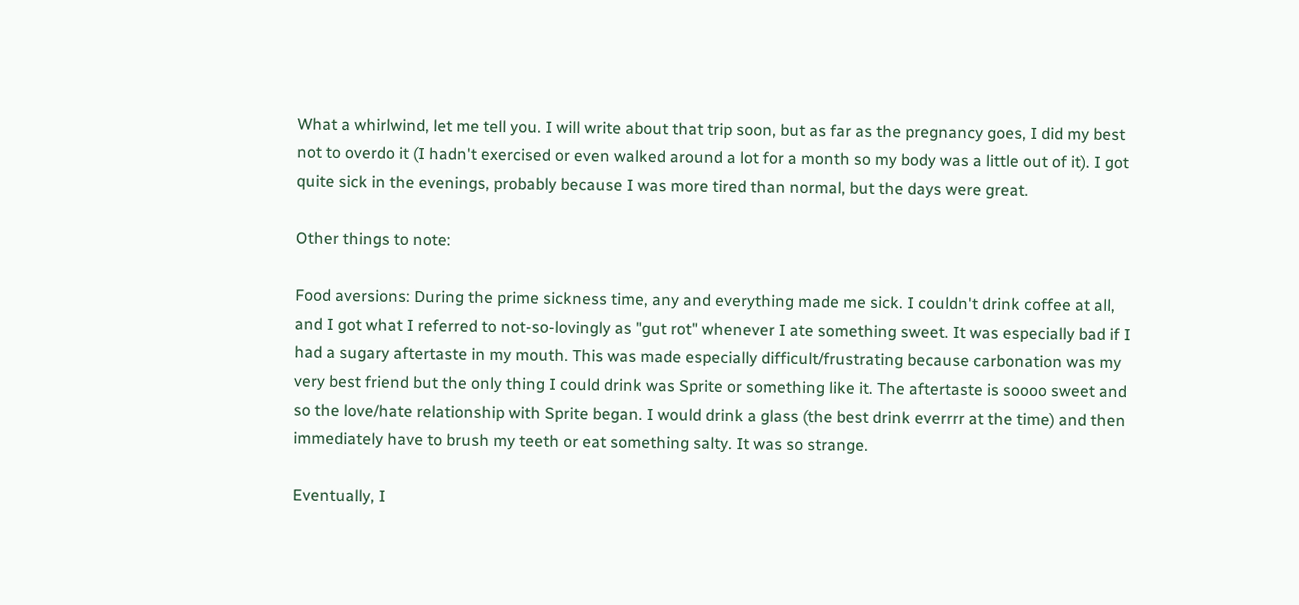What a whirlwind, let me tell you. I will write about that trip soon, but as far as the pregnancy goes, I did my best not to overdo it (I hadn't exercised or even walked around a lot for a month so my body was a little out of it). I got quite sick in the evenings, probably because I was more tired than normal, but the days were great.

Other things to note:

Food aversions: During the prime sickness time, any and everything made me sick. I couldn't drink coffee at all, and I got what I referred to not-so-lovingly as "gut rot" whenever I ate something sweet. It was especially bad if I had a sugary aftertaste in my mouth. This was made especially difficult/frustrating because carbonation was my very best friend but the only thing I could drink was Sprite or something like it. The aftertaste is soooo sweet and so the love/hate relationship with Sprite began. I would drink a glass (the best drink everrrr at the time) and then immediately have to brush my teeth or eat something salty. It was so strange.

Eventually, I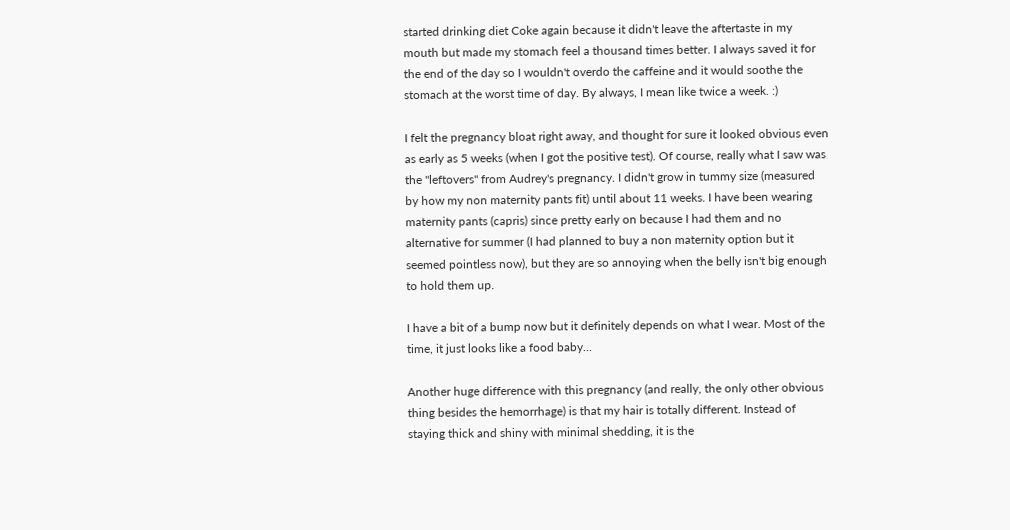started drinking diet Coke again because it didn't leave the aftertaste in my mouth but made my stomach feel a thousand times better. I always saved it for the end of the day so I wouldn't overdo the caffeine and it would soothe the stomach at the worst time of day. By always, I mean like twice a week. :)

I felt the pregnancy bloat right away, and thought for sure it looked obvious even as early as 5 weeks (when I got the positive test). Of course, really what I saw was the "leftovers" from Audrey's pregnancy. I didn't grow in tummy size (measured by how my non maternity pants fit) until about 11 weeks. I have been wearing maternity pants (capris) since pretty early on because I had them and no alternative for summer (I had planned to buy a non maternity option but it seemed pointless now), but they are so annoying when the belly isn't big enough to hold them up.

I have a bit of a bump now but it definitely depends on what I wear. Most of the time, it just looks like a food baby...

Another huge difference with this pregnancy (and really, the only other obvious thing besides the hemorrhage) is that my hair is totally different. Instead of staying thick and shiny with minimal shedding, it is the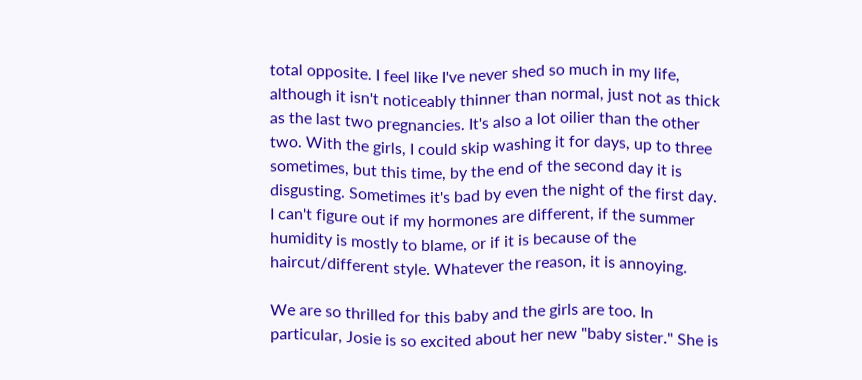total opposite. I feel like I've never shed so much in my life, although it isn't noticeably thinner than normal, just not as thick as the last two pregnancies. It's also a lot oilier than the other two. With the girls, I could skip washing it for days, up to three sometimes, but this time, by the end of the second day it is disgusting. Sometimes it's bad by even the night of the first day. I can't figure out if my hormones are different, if the summer humidity is mostly to blame, or if it is because of the haircut/different style. Whatever the reason, it is annoying.

We are so thrilled for this baby and the girls are too. In particular, Josie is so excited about her new "baby sister." She is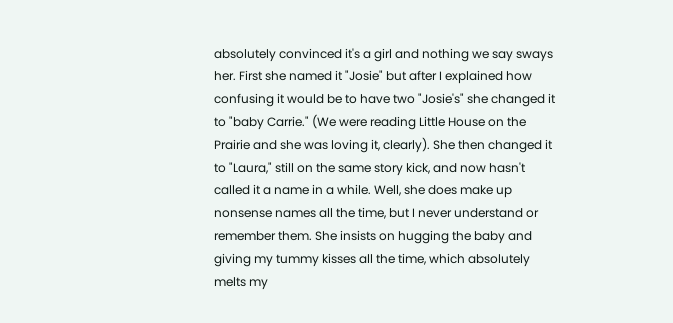absolutely convinced it's a girl and nothing we say sways her. First she named it "Josie" but after I explained how confusing it would be to have two "Josie's" she changed it to "baby Carrie." (We were reading Little House on the Prairie and she was loving it, clearly). She then changed it to "Laura," still on the same story kick, and now hasn't called it a name in a while. Well, she does make up nonsense names all the time, but I never understand or remember them. She insists on hugging the baby and giving my tummy kisses all the time, which absolutely melts my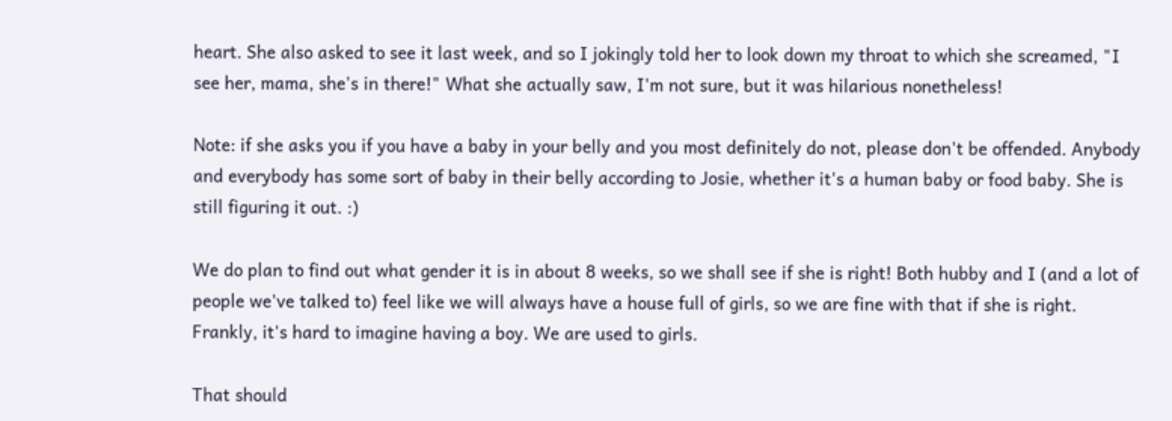heart. She also asked to see it last week, and so I jokingly told her to look down my throat to which she screamed, "I see her, mama, she's in there!" What she actually saw, I'm not sure, but it was hilarious nonetheless!

Note: if she asks you if you have a baby in your belly and you most definitely do not, please don't be offended. Anybody and everybody has some sort of baby in their belly according to Josie, whether it's a human baby or food baby. She is still figuring it out. :)

We do plan to find out what gender it is in about 8 weeks, so we shall see if she is right! Both hubby and I (and a lot of people we've talked to) feel like we will always have a house full of girls, so we are fine with that if she is right. Frankly, it's hard to imagine having a boy. We are used to girls.

That should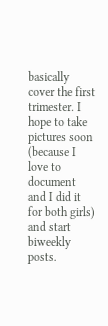basically cover the first trimester. I hope to take pictures soon (because I love to document and I did it for both girls) and start biweekly posts.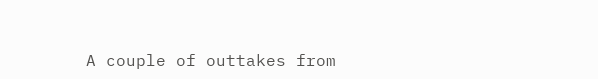A couple of outtakes from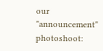our "announcement" photoshoot: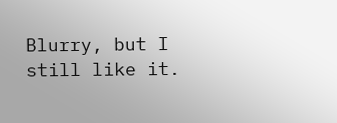Blurry, but I still like it.